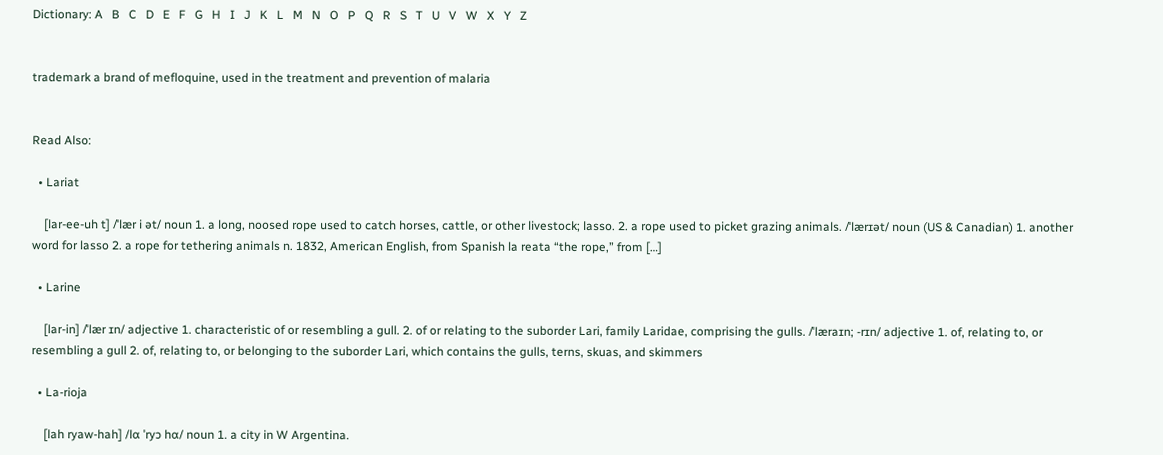Dictionary: A   B   C   D   E   F   G   H   I   J   K   L   M   N   O   P   Q   R   S   T   U   V   W   X   Y   Z


trademark a brand of mefloquine, used in the treatment and prevention of malaria


Read Also:

  • Lariat

    [lar-ee-uh t] /ˈlær i ət/ noun 1. a long, noosed rope used to catch horses, cattle, or other livestock; lasso. 2. a rope used to picket grazing animals. /ˈlærɪət/ noun (US & Canadian) 1. another word for lasso 2. a rope for tethering animals n. 1832, American English, from Spanish la reata “the rope,” from […]

  • Larine

    [lar-in] /ˈlær ɪn/ adjective 1. characteristic of or resembling a gull. 2. of or relating to the suborder Lari, family Laridae, comprising the gulls. /ˈlæraɪn; -rɪn/ adjective 1. of, relating to, or resembling a gull 2. of, relating to, or belonging to the suborder Lari, which contains the gulls, terns, skuas, and skimmers

  • La-rioja

    [lah ryaw-hah] /lɑ ˈryɔ hɑ/ noun 1. a city in W Argentina.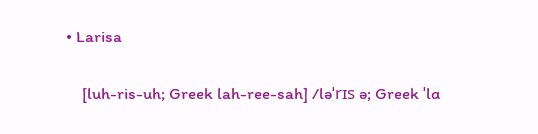• Larisa

    [luh-ris-uh; Greek lah-ree-sah] /ləˈrɪs ə; Greek ˈlɑ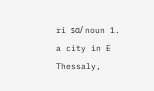ri sɑ/ noun 1. a city in E Thessaly,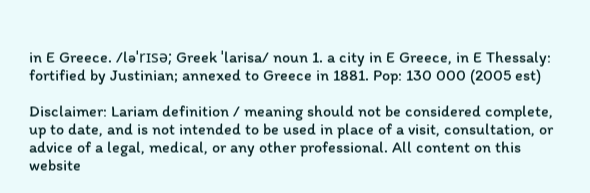in E Greece. /ləˈrɪsə; Greek ˈlarisa/ noun 1. a city in E Greece, in E Thessaly: fortified by Justinian; annexed to Greece in 1881. Pop: 130 000 (2005 est)

Disclaimer: Lariam definition / meaning should not be considered complete, up to date, and is not intended to be used in place of a visit, consultation, or advice of a legal, medical, or any other professional. All content on this website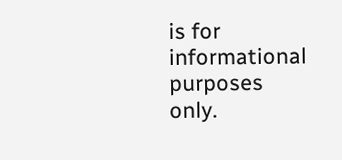is for informational purposes only.